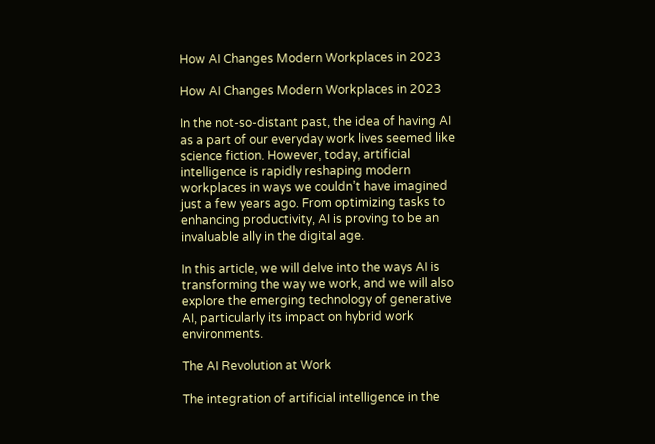How AI Changes Modern Workplaces in 2023

How AI Changes Modern Workplaces in 2023

In the not-so-distant past, the idea of having AI as a part of our everyday work lives seemed like science fiction. However, today, artificial intelligence is rapidly reshaping modern workplaces in ways we couldn’t have imagined just a few years ago. From optimizing tasks to enhancing productivity, AI is proving to be an invaluable ally in the digital age.

In this article, we will delve into the ways AI is transforming the way we work, and we will also explore the emerging technology of generative AI, particularly its impact on hybrid work environments.

The AI Revolution at Work

The integration of artificial intelligence in the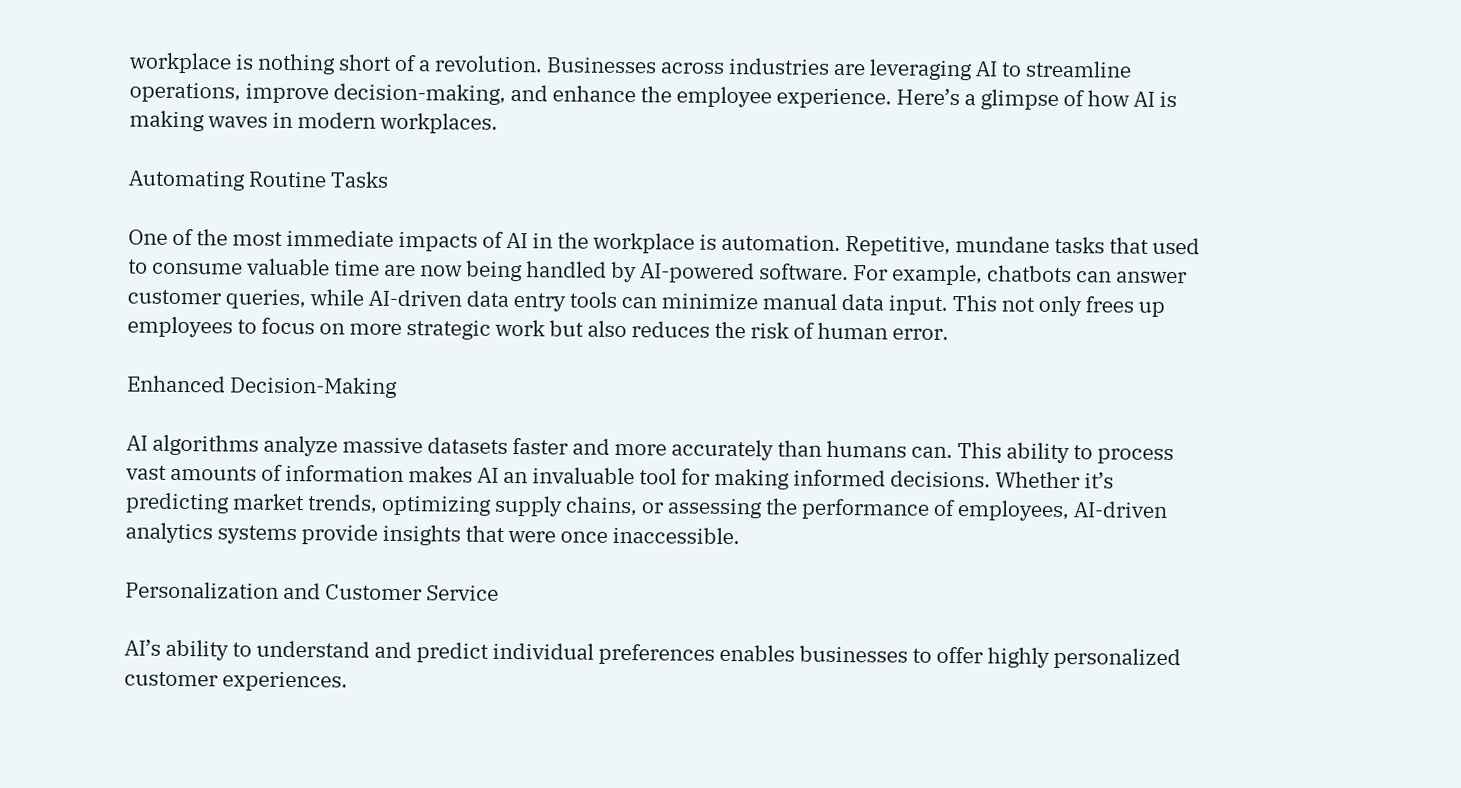workplace is nothing short of a revolution. Businesses across industries are leveraging AI to streamline operations, improve decision-making, and enhance the employee experience. Here’s a glimpse of how AI is making waves in modern workplaces.

Automating Routine Tasks

One of the most immediate impacts of AI in the workplace is automation. Repetitive, mundane tasks that used to consume valuable time are now being handled by AI-powered software. For example, chatbots can answer customer queries, while AI-driven data entry tools can minimize manual data input. This not only frees up employees to focus on more strategic work but also reduces the risk of human error.

Enhanced Decision-Making

AI algorithms analyze massive datasets faster and more accurately than humans can. This ability to process vast amounts of information makes AI an invaluable tool for making informed decisions. Whether it’s predicting market trends, optimizing supply chains, or assessing the performance of employees, AI-driven analytics systems provide insights that were once inaccessible.

Personalization and Customer Service

AI’s ability to understand and predict individual preferences enables businesses to offer highly personalized customer experiences.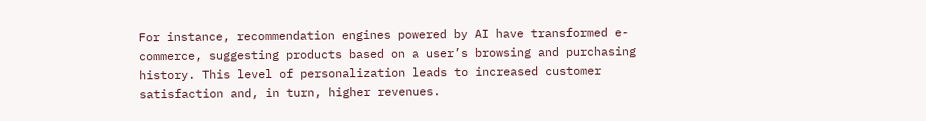For instance, recommendation engines powered by AI have transformed e-commerce, suggesting products based on a user’s browsing and purchasing history. This level of personalization leads to increased customer satisfaction and, in turn, higher revenues.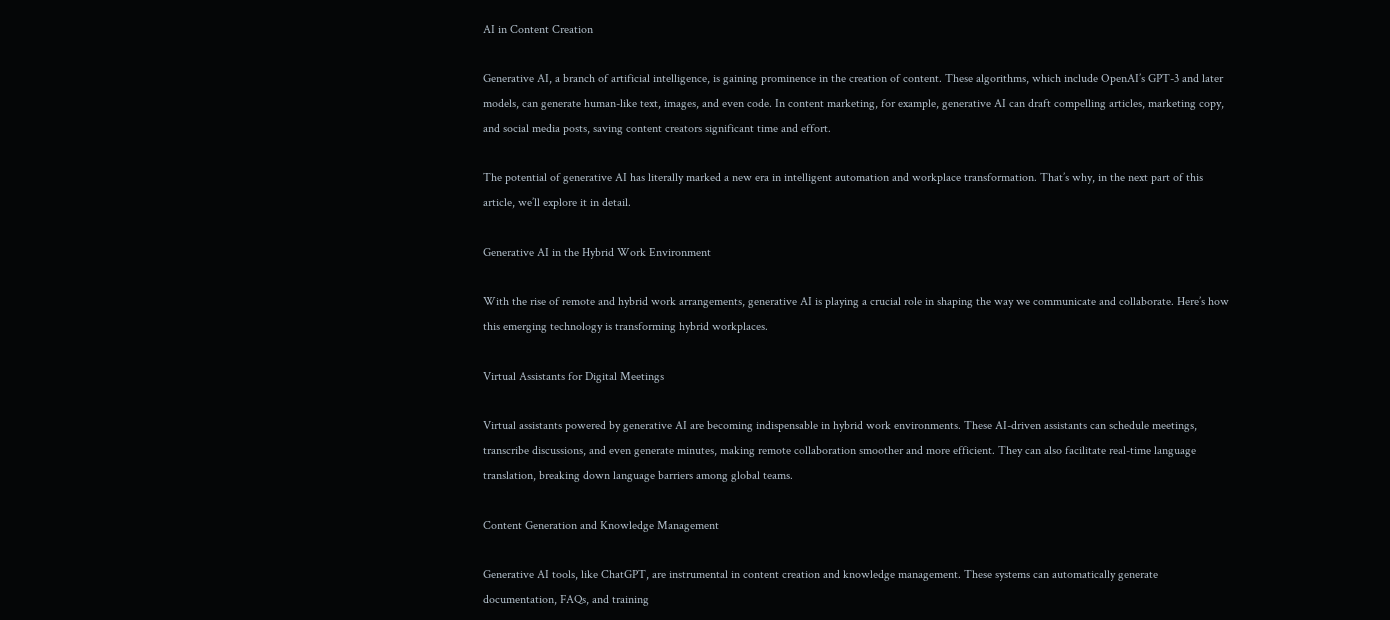AI in Content Creation

Generative AI, a branch of artificial intelligence, is gaining prominence in the creation of content. These algorithms, which include OpenAI’s GPT-3 and later models, can generate human-like text, images, and even code. In content marketing, for example, generative AI can draft compelling articles, marketing copy, and social media posts, saving content creators significant time and effort.

The potential of generative AI has literally marked a new era in intelligent automation and workplace transformation. That’s why, in the next part of this article, we’ll explore it in detail.

Generative AI in the Hybrid Work Environment

With the rise of remote and hybrid work arrangements, generative AI is playing a crucial role in shaping the way we communicate and collaborate. Here’s how this emerging technology is transforming hybrid workplaces.

Virtual Assistants for Digital Meetings

Virtual assistants powered by generative AI are becoming indispensable in hybrid work environments. These AI-driven assistants can schedule meetings, transcribe discussions, and even generate minutes, making remote collaboration smoother and more efficient. They can also facilitate real-time language translation, breaking down language barriers among global teams.

Content Generation and Knowledge Management

Generative AI tools, like ChatGPT, are instrumental in content creation and knowledge management. These systems can automatically generate documentation, FAQs, and training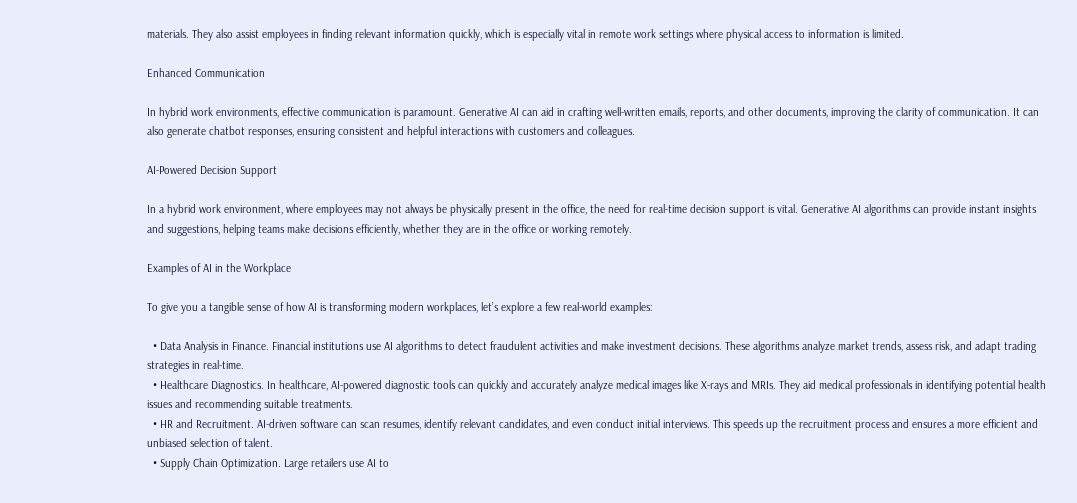materials. They also assist employees in finding relevant information quickly, which is especially vital in remote work settings where physical access to information is limited.

Enhanced Communication

In hybrid work environments, effective communication is paramount. Generative AI can aid in crafting well-written emails, reports, and other documents, improving the clarity of communication. It can also generate chatbot responses, ensuring consistent and helpful interactions with customers and colleagues.

AI-Powered Decision Support

In a hybrid work environment, where employees may not always be physically present in the office, the need for real-time decision support is vital. Generative AI algorithms can provide instant insights and suggestions, helping teams make decisions efficiently, whether they are in the office or working remotely.

Examples of AI in the Workplace

To give you a tangible sense of how AI is transforming modern workplaces, let’s explore a few real-world examples:

  • Data Analysis in Finance. Financial institutions use AI algorithms to detect fraudulent activities and make investment decisions. These algorithms analyze market trends, assess risk, and adapt trading strategies in real-time.
  • Healthcare Diagnostics. In healthcare, AI-powered diagnostic tools can quickly and accurately analyze medical images like X-rays and MRIs. They aid medical professionals in identifying potential health issues and recommending suitable treatments.
  • HR and Recruitment. AI-driven software can scan resumes, identify relevant candidates, and even conduct initial interviews. This speeds up the recruitment process and ensures a more efficient and unbiased selection of talent.
  • Supply Chain Optimization. Large retailers use AI to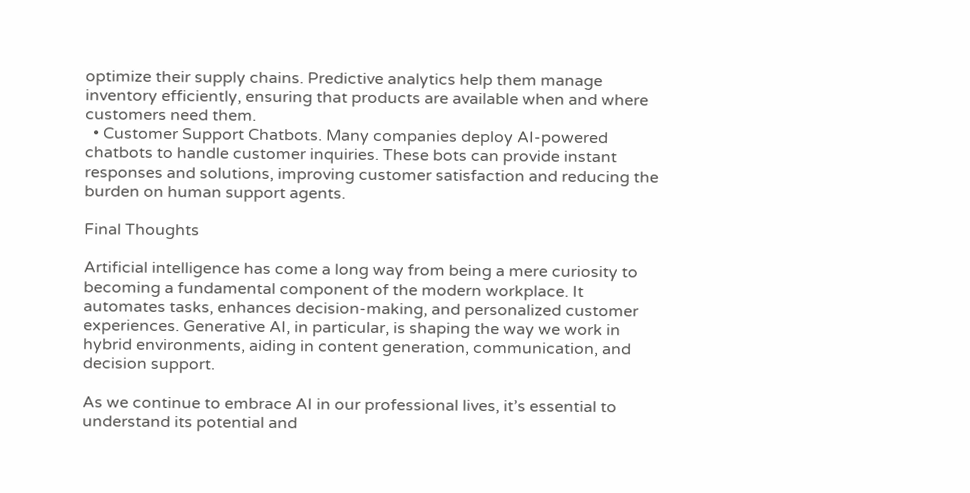optimize their supply chains. Predictive analytics help them manage inventory efficiently, ensuring that products are available when and where customers need them.
  • Customer Support Chatbots. Many companies deploy AI-powered chatbots to handle customer inquiries. These bots can provide instant responses and solutions, improving customer satisfaction and reducing the burden on human support agents.

Final Thoughts

Artificial intelligence has come a long way from being a mere curiosity to becoming a fundamental component of the modern workplace. It automates tasks, enhances decision-making, and personalized customer experiences. Generative AI, in particular, is shaping the way we work in hybrid environments, aiding in content generation, communication, and decision support.

As we continue to embrace AI in our professional lives, it’s essential to understand its potential and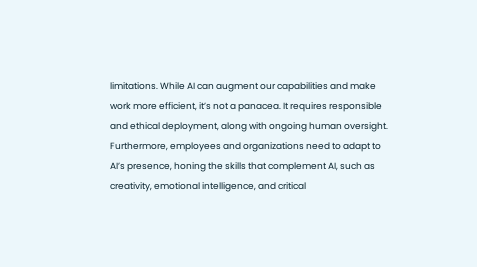limitations. While AI can augment our capabilities and make work more efficient, it’s not a panacea. It requires responsible and ethical deployment, along with ongoing human oversight. Furthermore, employees and organizations need to adapt to AI’s presence, honing the skills that complement AI, such as creativity, emotional intelligence, and critical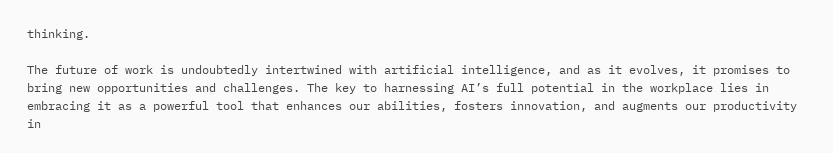thinking.

The future of work is undoubtedly intertwined with artificial intelligence, and as it evolves, it promises to bring new opportunities and challenges. The key to harnessing AI’s full potential in the workplace lies in embracing it as a powerful tool that enhances our abilities, fosters innovation, and augments our productivity in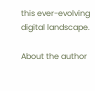this ever-evolving digital landscape.

About the author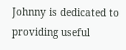Johnny is dedicated to providing useful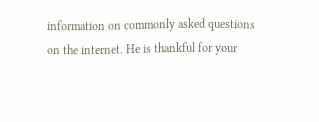information on commonly asked questions on the internet. He is thankful for your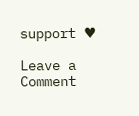support ♥

Leave a Comment